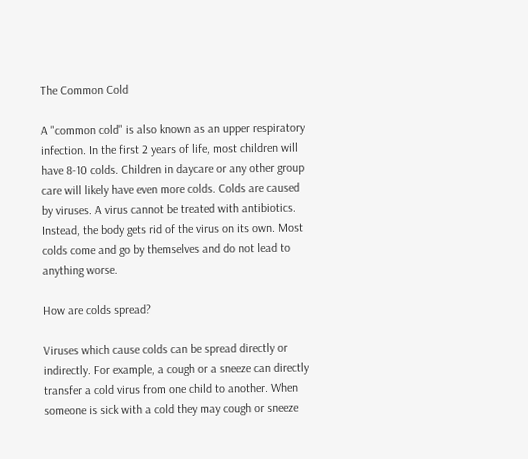The Common Cold

A "common cold" is also known as an upper respiratory infection. In the first 2 years of life, most children will have 8-10 colds. Children in daycare or any other group care will likely have even more colds. Colds are caused by viruses. A virus cannot be treated with antibiotics. Instead, the body gets rid of the virus on its own. Most colds come and go by themselves and do not lead to anything worse.

How are colds spread?

Viruses which cause colds can be spread directly or indirectly. For example, a cough or a sneeze can directly transfer a cold virus from one child to another. When someone is sick with a cold they may cough or sneeze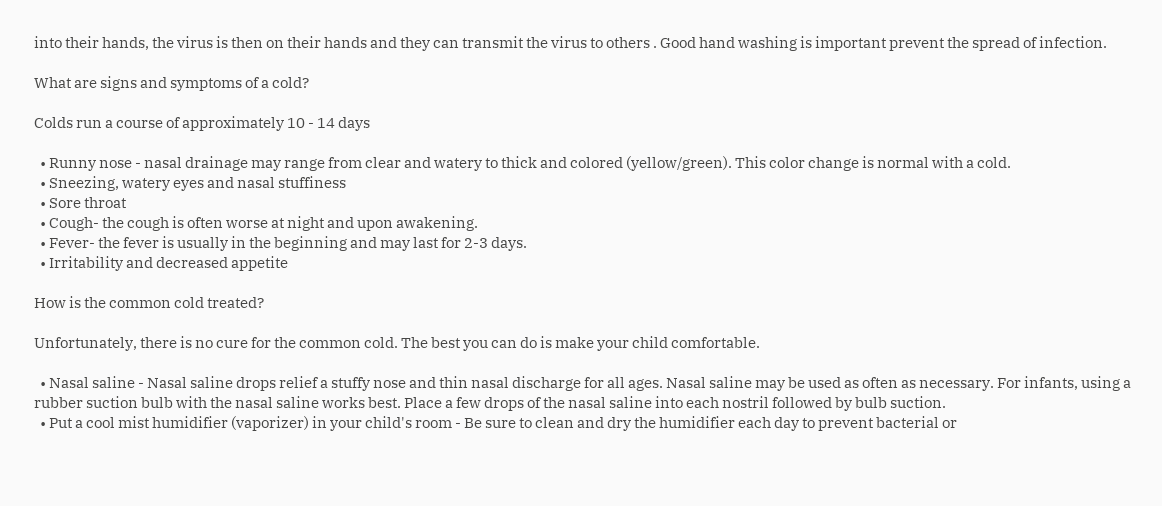into their hands, the virus is then on their hands and they can transmit the virus to others . Good hand washing is important prevent the spread of infection.

What are signs and symptoms of a cold?

Colds run a course of approximately 10 - 14 days

  • Runny nose - nasal drainage may range from clear and watery to thick and colored (yellow/green). This color change is normal with a cold.
  • Sneezing, watery eyes and nasal stuffiness
  • Sore throat
  • Cough- the cough is often worse at night and upon awakening.
  • Fever- the fever is usually in the beginning and may last for 2-3 days.
  • Irritability and decreased appetite

How is the common cold treated?

Unfortunately, there is no cure for the common cold. The best you can do is make your child comfortable.

  • Nasal saline - Nasal saline drops relief a stuffy nose and thin nasal discharge for all ages. Nasal saline may be used as often as necessary. For infants, using a rubber suction bulb with the nasal saline works best. Place a few drops of the nasal saline into each nostril followed by bulb suction.
  • Put a cool mist humidifier (vaporizer) in your child's room - Be sure to clean and dry the humidifier each day to prevent bacterial or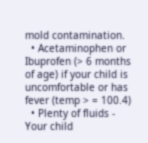mold contamination.
  • Acetaminophen or Ibuprofen (> 6 months of age) if your child is uncomfortable or has fever (temp > = 100.4)
  • Plenty of fluids - Your child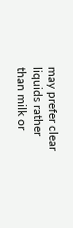may prefer clear liquids rather than milk or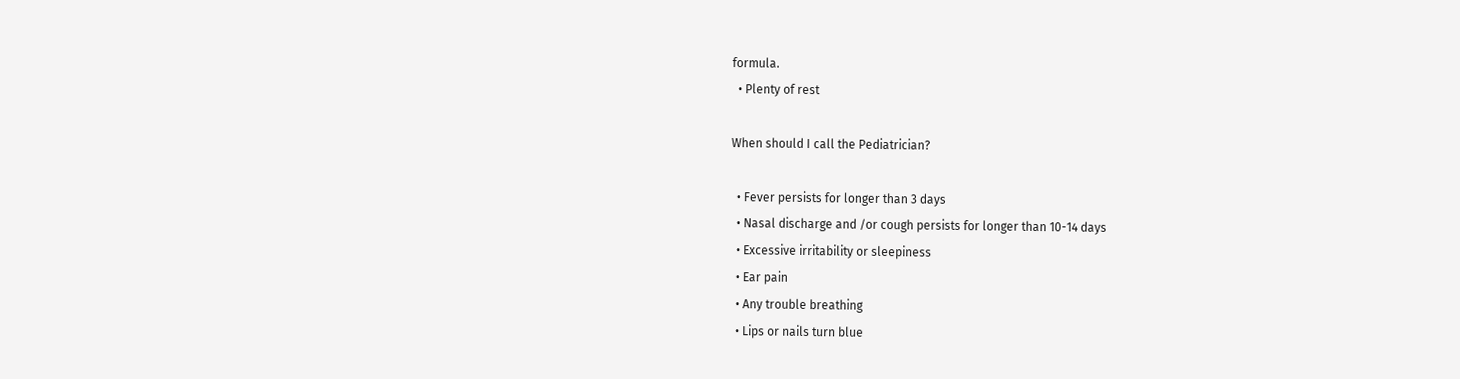formula.
  • Plenty of rest

When should I call the Pediatrician?

  • Fever persists for longer than 3 days
  • Nasal discharge and /or cough persists for longer than 10-14 days
  • Excessive irritability or sleepiness
  • Ear pain
  • Any trouble breathing
  • Lips or nails turn blue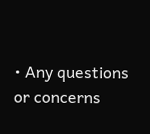• Any questions or concerns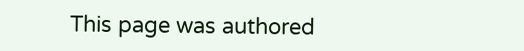This page was authored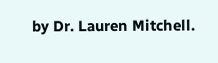by Dr. Lauren Mitchell.